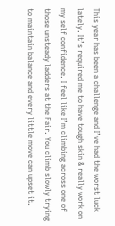This year has been a challenge and I’ve had the worst luck lately. It’s required me to have tough skin & really work on my self confidence. I feel like I’m climbing across one of those unsteady ladders at the Fair. You climb slowly trying to maintain balance and every little move can upset it.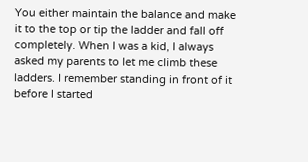You either maintain the balance and make it to the top or tip the ladder and fall off completely. When I was a kid, I always asked my parents to let me climb these ladders. I remember standing in front of it before I started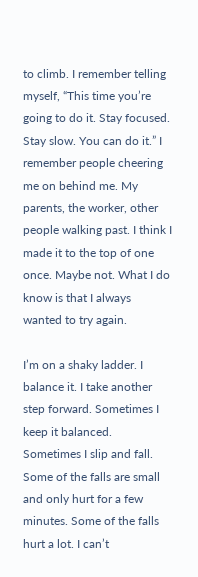to climb. I remember telling myself, “This time you’re going to do it. Stay focused. Stay slow. You can do it.” I remember people cheering me on behind me. My parents, the worker, other people walking past. I think I made it to the top of one once. Maybe not. What I do know is that I always wanted to try again.

I’m on a shaky ladder. I balance it. I take another step forward. Sometimes I keep it balanced. Sometimes I slip and fall. Some of the falls are small and only hurt for a few minutes. Some of the falls hurt a lot. I can’t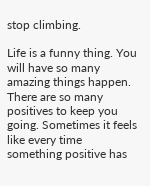stop climbing.

Life is a funny thing. You will have so many amazing things happen. There are so many positives to keep you going. Sometimes it feels like every time something positive has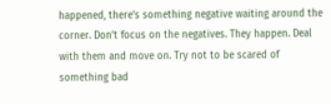happened, there’s something negative waiting around the corner. Don’t focus on the negatives. They happen. Deal with them and move on. Try not to be scared of something bad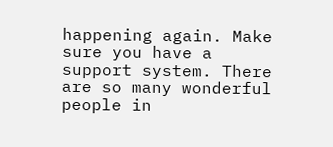happening again. Make sure you have a support system. There are so many wonderful people in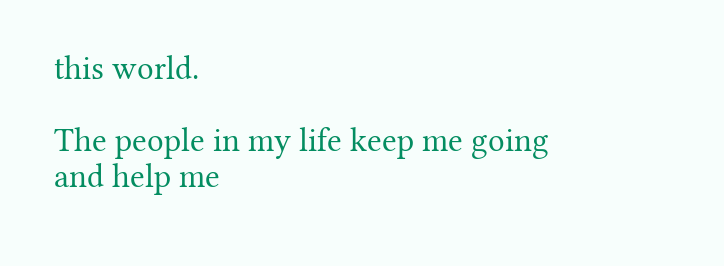this world.

The people in my life keep me going and help me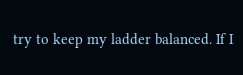try to keep my ladder balanced. If I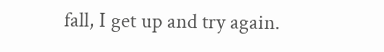fall, I get up and try again.